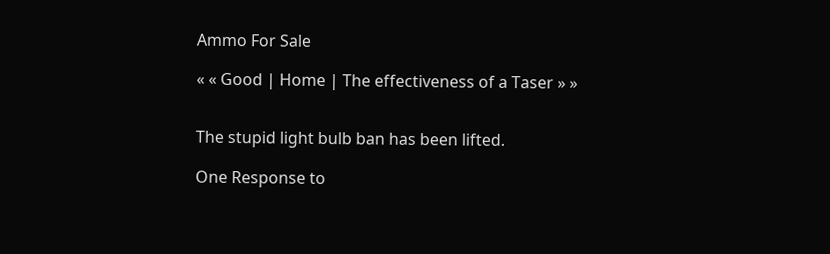Ammo For Sale

« « Good | Home | The effectiveness of a Taser » »


The stupid light bulb ban has been lifted.

One Response to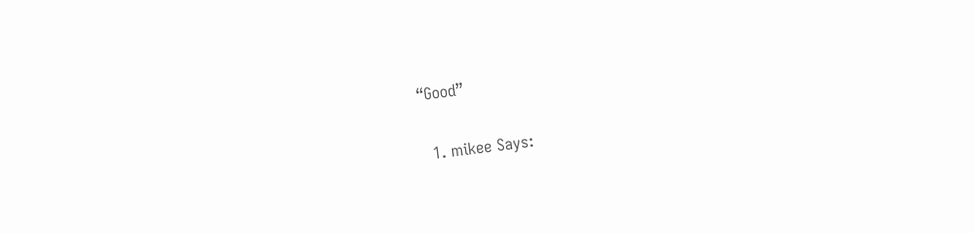“Good”

  1. mikee Says: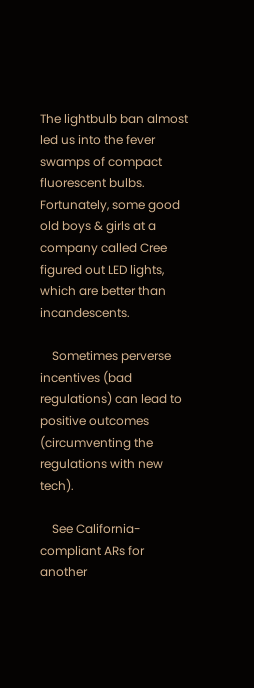The lightbulb ban almost led us into the fever swamps of compact fluorescent bulbs. Fortunately, some good old boys & girls at a company called Cree figured out LED lights, which are better than incandescents.

    Sometimes perverse incentives (bad regulations) can lead to positive outcomes (circumventing the regulations with new tech).

    See California-compliant ARs for another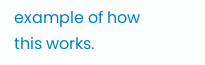example of how this works.